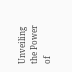Unveiling the Power of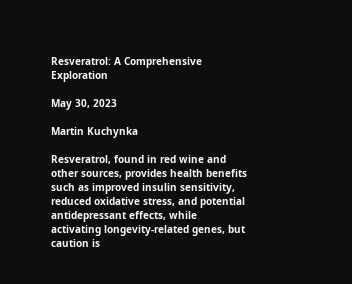Resveratrol: A Comprehensive Exploration

May 30, 2023

Martin Kuchynka

Resveratrol, found in red wine and other sources, provides health benefits such as improved insulin sensitivity, reduced oxidative stress, and potential antidepressant effects, while activating longevity-related genes, but caution is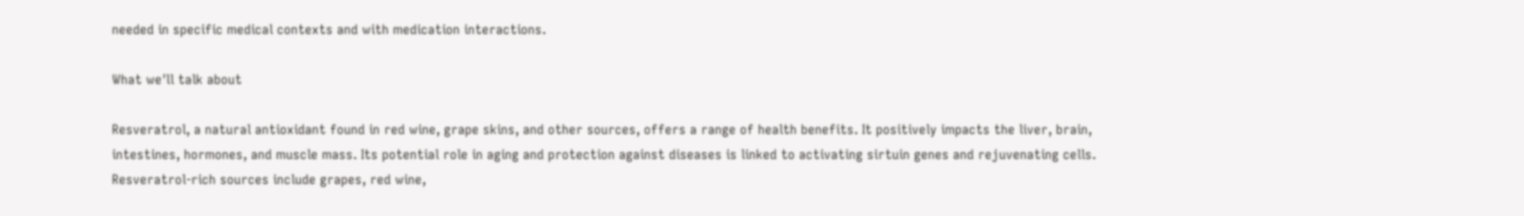needed in specific medical contexts and with medication interactions.

What we'll talk about

Resveratrol, a natural antioxidant found in red wine, grape skins, and other sources, offers a range of health benefits. It positively impacts the liver, brain, intestines, hormones, and muscle mass. Its potential role in aging and protection against diseases is linked to activating sirtuin genes and rejuvenating cells. Resveratrol-rich sources include grapes, red wine,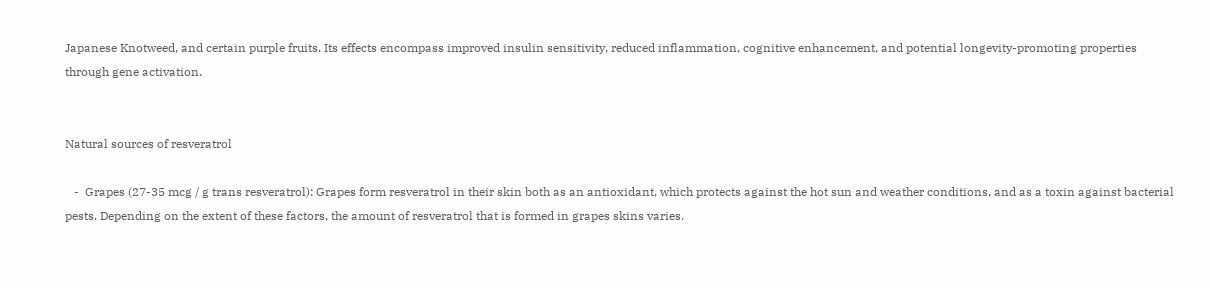Japanese Knotweed, and certain purple fruits. Its effects encompass improved insulin sensitivity, reduced inflammation, cognitive enhancement, and potential longevity-promoting properties through gene activation.


Natural sources of resveratrol

   -  Grapes (27-35 mcg / g trans resveratrol): Grapes form resveratrol in their skin both as an antioxidant, which protects against the hot sun and weather conditions, and as a toxin against bacterial pests. Depending on the extent of these factors, the amount of resveratrol that is formed in grapes skins varies.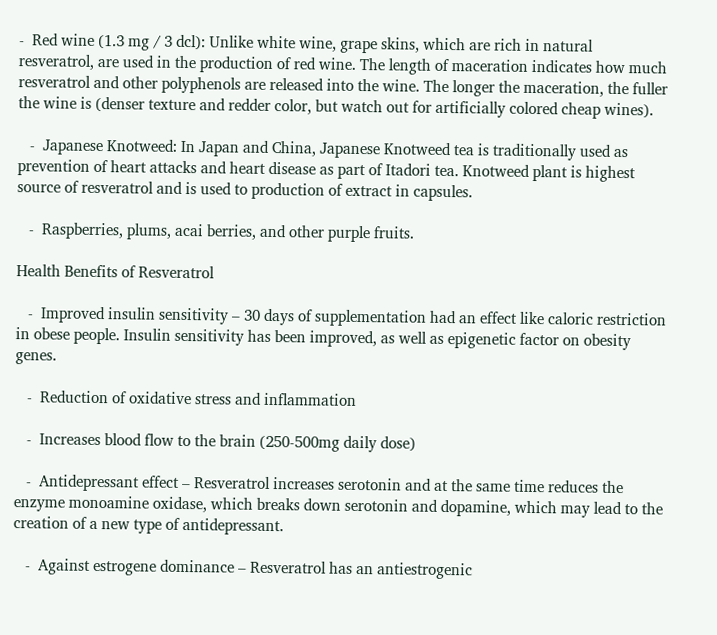-  Red wine (1.3 mg / 3 dcl): Unlike white wine, grape skins, which are rich in natural resveratrol, are used in the production of red wine. The length of maceration indicates how much resveratrol and other polyphenols are released into the wine. The longer the maceration, the fuller the wine is (denser texture and redder color, but watch out for artificially colored cheap wines).

   -  Japanese Knotweed: In Japan and China, Japanese Knotweed tea is traditionally used as prevention of heart attacks and heart disease as part of Itadori tea. Knotweed plant is highest source of resveratrol and is used to production of extract in capsules.

   -  Raspberries, plums, acai berries, and other purple fruits.

Health Benefits of Resveratrol

   -  Improved insulin sensitivity – 30 days of supplementation had an effect like caloric restriction in obese people. Insulin sensitivity has been improved, as well as epigenetic factor on obesity genes.

   -  Reduction of oxidative stress and inflammation

   -  Increases blood flow to the brain (250-500mg daily dose)

   -  Antidepressant effect – Resveratrol increases serotonin and at the same time reduces the enzyme monoamine oxidase, which breaks down serotonin and dopamine, which may lead to the creation of a new type of antidepressant.

   -  Against estrogene dominance – Resveratrol has an antiestrogenic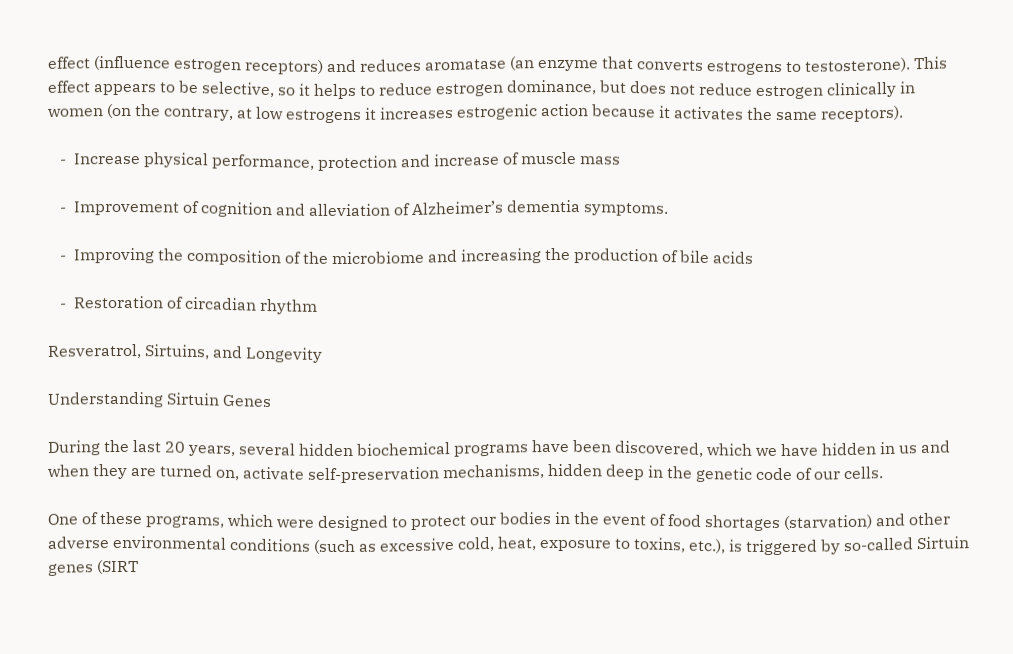effect (influence estrogen receptors) and reduces aromatase (an enzyme that converts estrogens to testosterone). This effect appears to be selective, so it helps to reduce estrogen dominance, but does not reduce estrogen clinically in women (on the contrary, at low estrogens it increases estrogenic action because it activates the same receptors).

   -  Increase physical performance, protection and increase of muscle mass

   -  Improvement of cognition and alleviation of Alzheimer’s dementia symptoms.

   -  Improving the composition of the microbiome and increasing the production of bile acids

   -  Restoration of circadian rhythm

Resveratrol, Sirtuins, and Longevity

Understanding Sirtuin Genes

During the last 20 years, several hidden biochemical programs have been discovered, which we have hidden in us and when they are turned on, activate self-preservation mechanisms, hidden deep in the genetic code of our cells.

One of these programs, which were designed to protect our bodies in the event of food shortages (starvation) and other adverse environmental conditions (such as excessive cold, heat, exposure to toxins, etc.), is triggered by so-called Sirtuin genes (SIRT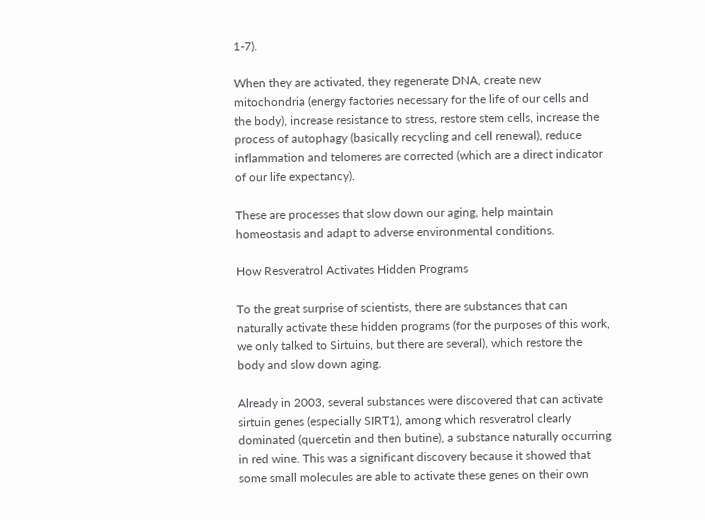1-7).

When they are activated, they regenerate DNA, create new mitochondria (energy factories necessary for the life of our cells and the body), increase resistance to stress, restore stem cells, increase the process of autophagy (basically recycling and cell renewal), reduce inflammation and telomeres are corrected (which are a direct indicator of our life expectancy).

These are processes that slow down our aging, help maintain homeostasis and adapt to adverse environmental conditions.

How Resveratrol Activates Hidden Programs

To the great surprise of scientists, there are substances that can naturally activate these hidden programs (for the purposes of this work, we only talked to Sirtuins, but there are several), which restore the body and slow down aging.

Already in 2003, several substances were discovered that can activate sirtuin genes (especially SIRT1), among which resveratrol clearly dominated (quercetin and then butine), a substance naturally occurring in red wine. This was a significant discovery because it showed that some small molecules are able to activate these genes on their own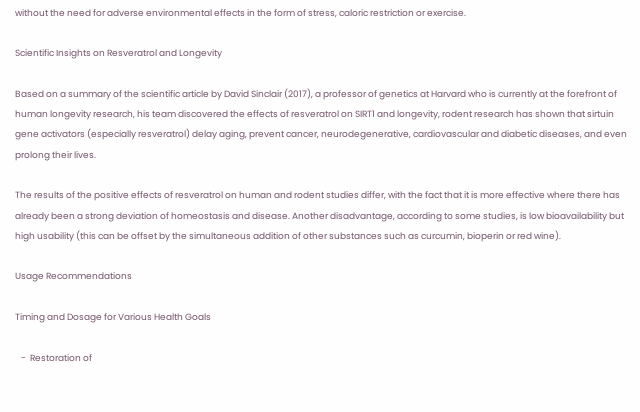without the need for adverse environmental effects in the form of stress, caloric restriction or exercise.

Scientific Insights on Resveratrol and Longevity

Based on a summary of the scientific article by David Sinclair (2017), a professor of genetics at Harvard who is currently at the forefront of human longevity research, his team discovered the effects of resveratrol on SIRT1 and longevity, rodent research has shown that sirtuin gene activators (especially resveratrol) delay aging, prevent cancer, neurodegenerative, cardiovascular and diabetic diseases, and even prolong their lives.

The results of the positive effects of resveratrol on human and rodent studies differ, with the fact that it is more effective where there has already been a strong deviation of homeostasis and disease. Another disadvantage, according to some studies, is low bioavailability but high usability (this can be offset by the simultaneous addition of other substances such as curcumin, bioperin or red wine).

Usage Recommendations

Timing and Dosage for Various Health Goals

   -  Restoration of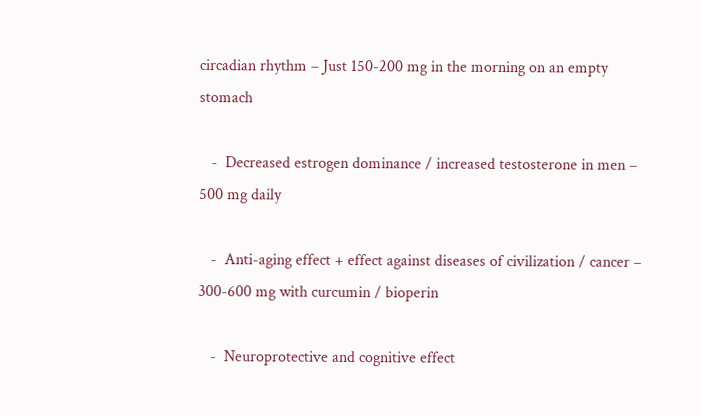circadian rhythm – Just 150-200 mg in the morning on an empty stomach

   -  Decreased estrogen dominance / increased testosterone in men – 500 mg daily

   -  Anti-aging effect + effect against diseases of civilization / cancer – 300-600 mg with curcumin / bioperin

   -  Neuroprotective and cognitive effect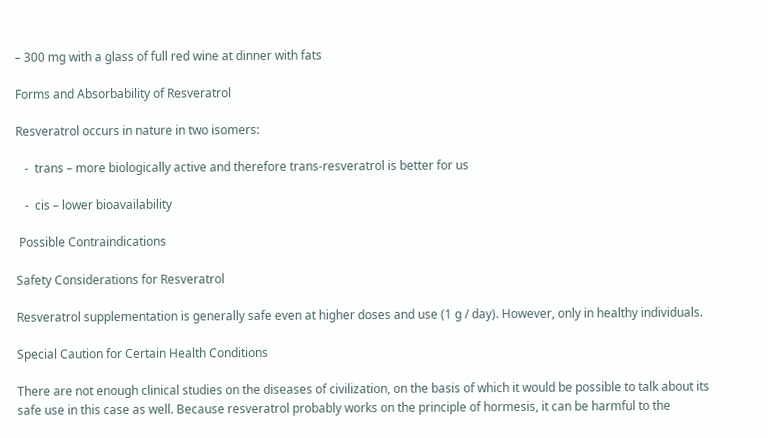– 300 mg with a glass of full red wine at dinner with fats

Forms and Absorbability of Resveratrol

Resveratrol occurs in nature in two isomers:

   -  trans – more biologically active and therefore trans-resveratrol is better for us

   -  cis – lower bioavailability

 Possible Contraindications

Safety Considerations for Resveratrol

Resveratrol supplementation is generally safe even at higher doses and use (1 g / day). However, only in healthy individuals.

Special Caution for Certain Health Conditions

There are not enough clinical studies on the diseases of civilization, on the basis of which it would be possible to talk about its safe use in this case as well. Because resveratrol probably works on the principle of hormesis, it can be harmful to the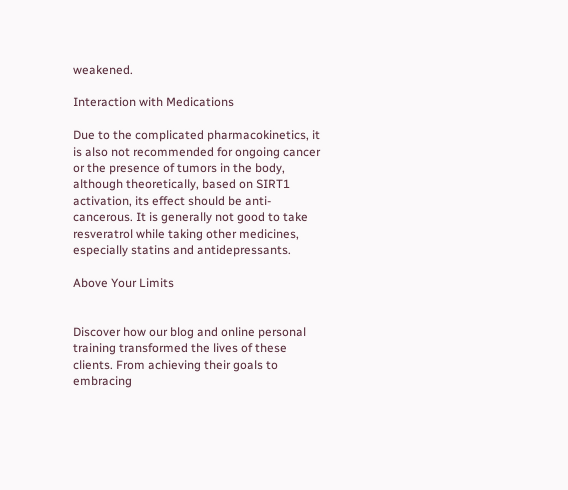weakened.

Interaction with Medications

Due to the complicated pharmacokinetics, it is also not recommended for ongoing cancer or the presence of tumors in the body, although theoretically, based on SIRT1 activation, its effect should be anti-cancerous. It is generally not good to take resveratrol while taking other medicines, especially statins and antidepressants.

Above Your Limits


Discover how our blog and online personal training transformed the lives of these clients. From achieving their goals to embracing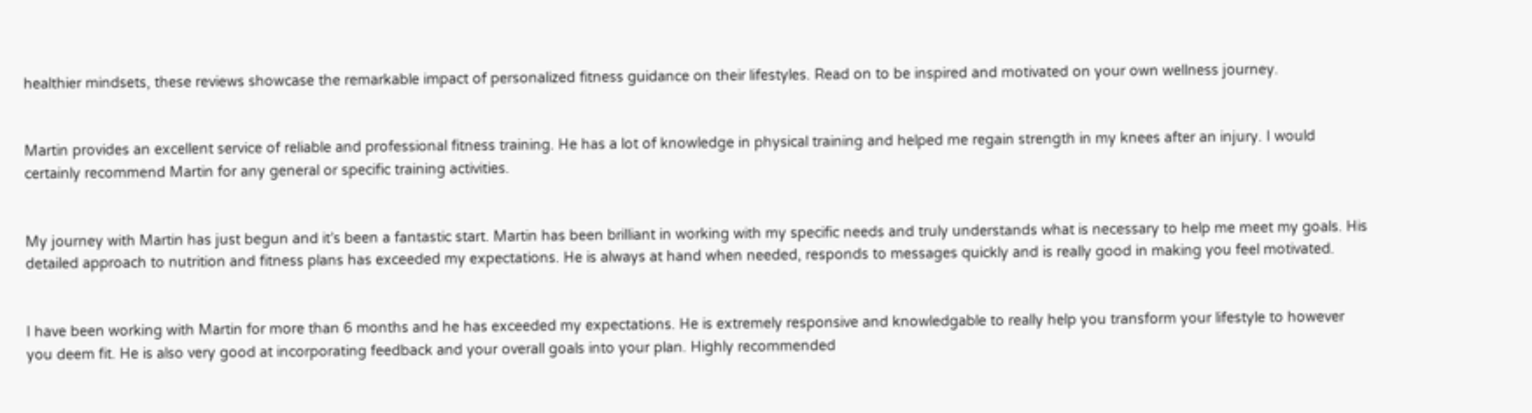healthier mindsets, these reviews showcase the remarkable impact of personalized fitness guidance on their lifestyles. Read on to be inspired and motivated on your own wellness journey.


Martin provides an excellent service of reliable and professional fitness training. He has a lot of knowledge in physical training and helped me regain strength in my knees after an injury. I would certainly recommend Martin for any general or specific training activities.


My journey with Martin has just begun and it’s been a fantastic start. Martin has been brilliant in working with my specific needs and truly understands what is necessary to help me meet my goals. His detailed approach to nutrition and fitness plans has exceeded my expectations. He is always at hand when needed, responds to messages quickly and is really good in making you feel motivated.


I have been working with Martin for more than 6 months and he has exceeded my expectations. He is extremely responsive and knowledgable to really help you transform your lifestyle to however you deem fit. He is also very good at incorporating feedback and your overall goals into your plan. Highly recommended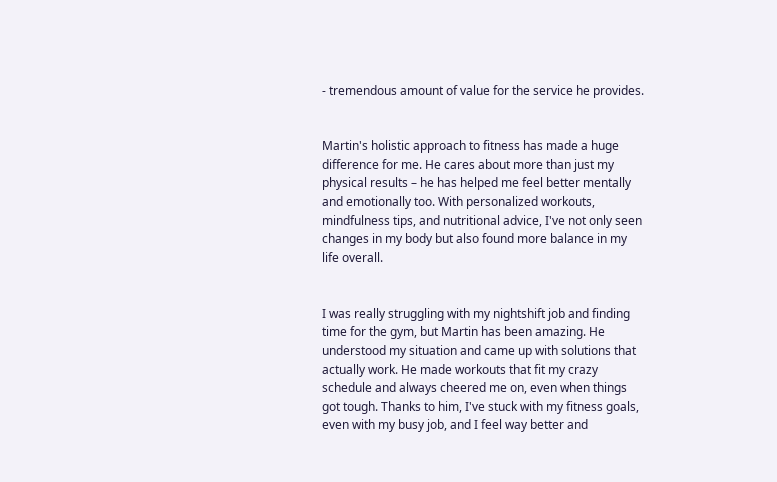- tremendous amount of value for the service he provides.


Martin's holistic approach to fitness has made a huge difference for me. He cares about more than just my physical results – he has helped me feel better mentally and emotionally too. With personalized workouts, mindfulness tips, and nutritional advice, I've not only seen changes in my body but also found more balance in my life overall.


I was really struggling with my nightshift job and finding time for the gym, but Martin has been amazing. He understood my situation and came up with solutions that actually work. He made workouts that fit my crazy schedule and always cheered me on, even when things got tough. Thanks to him, I've stuck with my fitness goals, even with my busy job, and I feel way better and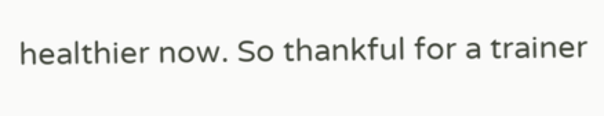healthier now. So thankful for a trainer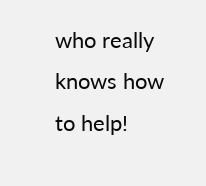who really knows how to help!